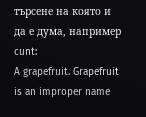търсене на която и да е дума, например cunt:
A grapefruit. Grapefruit is an improper name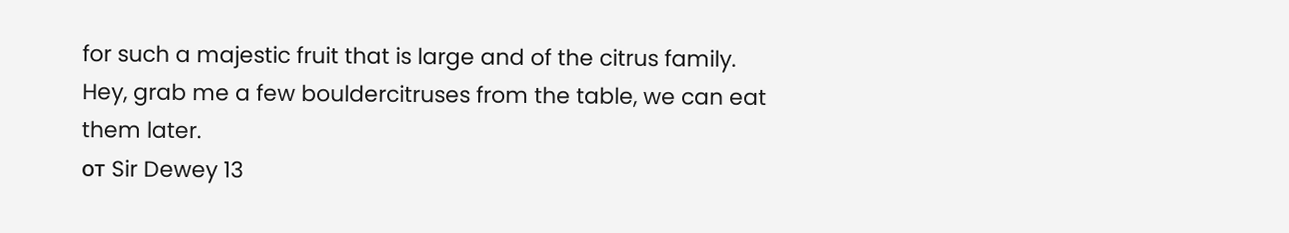for such a majestic fruit that is large and of the citrus family.
Hey, grab me a few bouldercitruses from the table, we can eat them later.
от Sir Dewey 13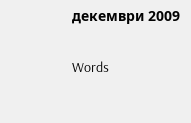декември 2009

Words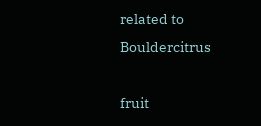related to Bouldercitrus

fruit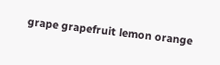grape grapefruit lemon orange